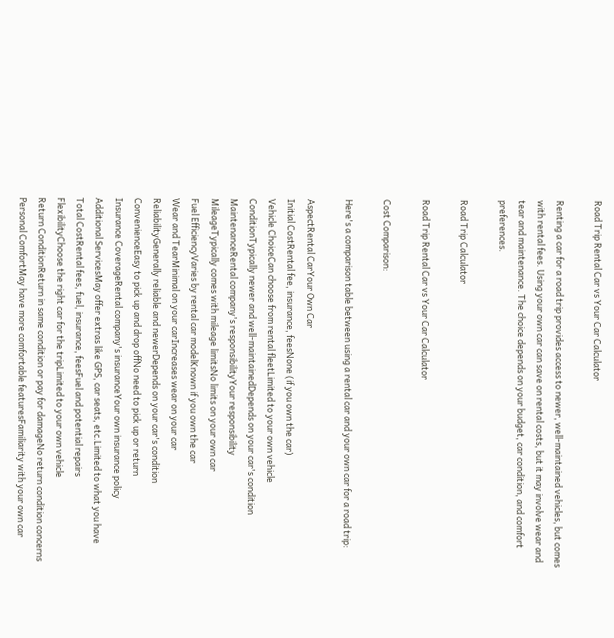Road Trip Rental Car vs Your Car Calculator

Renting a car for a road trip provides access to newer, well-maintained vehicles, but comes with rental fees. Using your own car can save on rental costs, but it may involve wear and tear and maintenance. The choice depends on your budget, car condition, and comfort preferences.

Road Trip Calculator

Road Trip Rental Car vs Your Car Calculator

Cost Comparison:

Here's a comparison table between using a rental car and your own car for a road trip:

AspectRental CarYour Own Car
Initial CostRental fee, insurance, feesNone (if you own the car)
Vehicle ChoiceCan choose from rental fleetLimited to your own vehicle
ConditionTypically newer and well-maintainedDepends on your car's condition
MaintenanceRental company's responsibilityYour responsibility
MileageTypically comes with mileage limitsNo limits on your own car
Fuel EfficiencyVaries by rental car modelKnown if you own the car
Wear and TearMinimal on your carIncreases wear on your car
ReliabilityGenerally reliable and newerDepends on your car's condition
ConvenienceEasy to pick up and drop offNo need to pick up or return
Insurance CoverageRental company's insuranceYour own insurance policy
Additional ServicesMay offer extras like GPS, car seats, etc.Limited to what you have
Total CostRental fees, fuel, insurance, feesFuel and potential repairs
FlexibilityChoose the right car for the tripLimited to your own vehicle
Return ConditionReturn in same condition or pay for damageNo return condition concerns
Personal ComfortMay have more comfortable featuresFamiliarity with your own car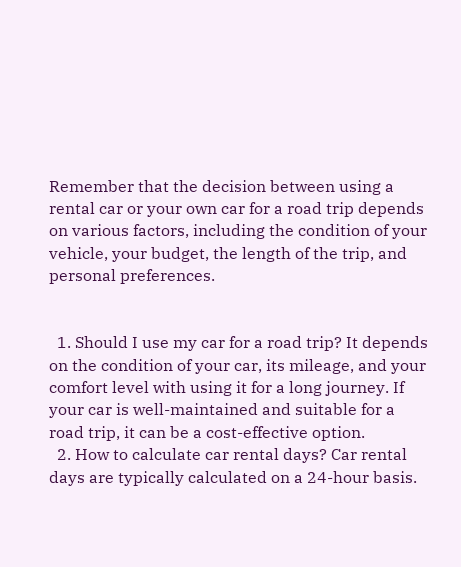Remember that the decision between using a rental car or your own car for a road trip depends on various factors, including the condition of your vehicle, your budget, the length of the trip, and personal preferences.


  1. Should I use my car for a road trip? It depends on the condition of your car, its mileage, and your comfort level with using it for a long journey. If your car is well-maintained and suitable for a road trip, it can be a cost-effective option.
  2. How to calculate car rental days? Car rental days are typically calculated on a 24-hour basis.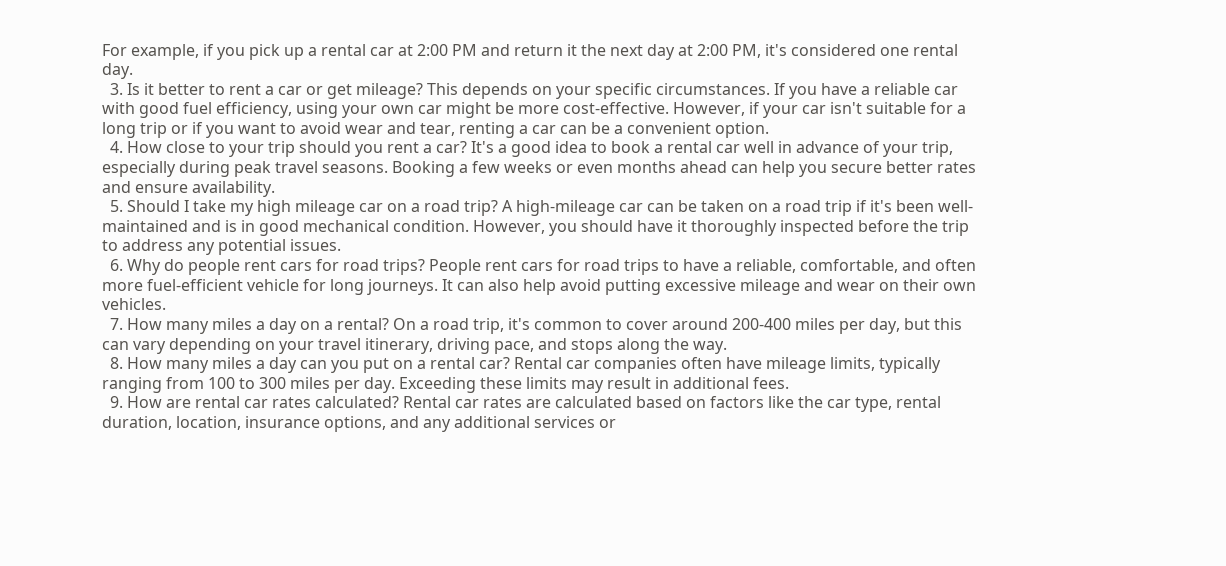For example, if you pick up a rental car at 2:00 PM and return it the next day at 2:00 PM, it's considered one rental day.
  3. Is it better to rent a car or get mileage? This depends on your specific circumstances. If you have a reliable car with good fuel efficiency, using your own car might be more cost-effective. However, if your car isn't suitable for a long trip or if you want to avoid wear and tear, renting a car can be a convenient option.
  4. How close to your trip should you rent a car? It's a good idea to book a rental car well in advance of your trip, especially during peak travel seasons. Booking a few weeks or even months ahead can help you secure better rates and ensure availability.
  5. Should I take my high mileage car on a road trip? A high-mileage car can be taken on a road trip if it's been well-maintained and is in good mechanical condition. However, you should have it thoroughly inspected before the trip to address any potential issues.
  6. Why do people rent cars for road trips? People rent cars for road trips to have a reliable, comfortable, and often more fuel-efficient vehicle for long journeys. It can also help avoid putting excessive mileage and wear on their own vehicles.
  7. How many miles a day on a rental? On a road trip, it's common to cover around 200-400 miles per day, but this can vary depending on your travel itinerary, driving pace, and stops along the way.
  8. How many miles a day can you put on a rental car? Rental car companies often have mileage limits, typically ranging from 100 to 300 miles per day. Exceeding these limits may result in additional fees.
  9. How are rental car rates calculated? Rental car rates are calculated based on factors like the car type, rental duration, location, insurance options, and any additional services or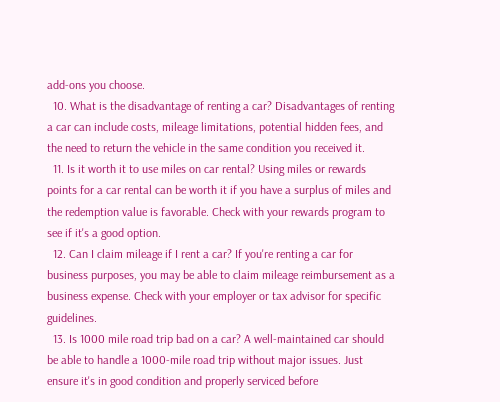add-ons you choose.
  10. What is the disadvantage of renting a car? Disadvantages of renting a car can include costs, mileage limitations, potential hidden fees, and the need to return the vehicle in the same condition you received it.
  11. Is it worth it to use miles on car rental? Using miles or rewards points for a car rental can be worth it if you have a surplus of miles and the redemption value is favorable. Check with your rewards program to see if it's a good option.
  12. Can I claim mileage if I rent a car? If you're renting a car for business purposes, you may be able to claim mileage reimbursement as a business expense. Check with your employer or tax advisor for specific guidelines.
  13. Is 1000 mile road trip bad on a car? A well-maintained car should be able to handle a 1000-mile road trip without major issues. Just ensure it's in good condition and properly serviced before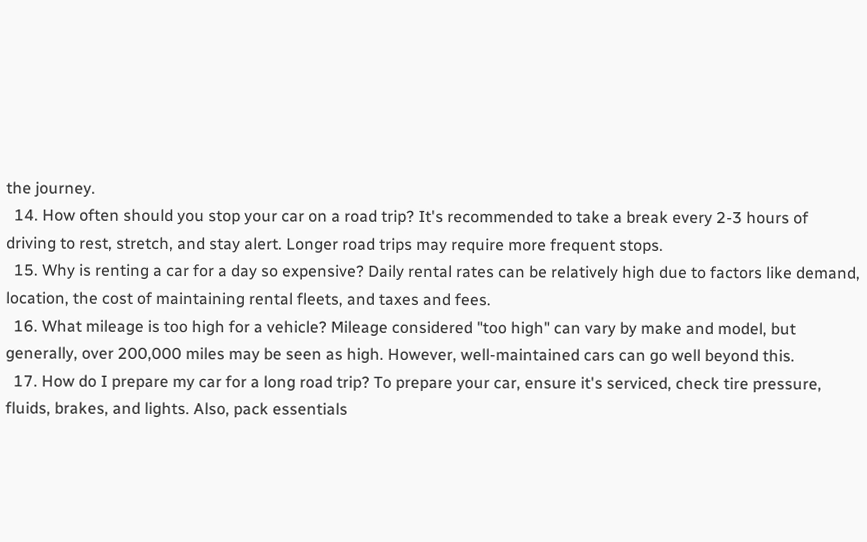the journey.
  14. How often should you stop your car on a road trip? It's recommended to take a break every 2-3 hours of driving to rest, stretch, and stay alert. Longer road trips may require more frequent stops.
  15. Why is renting a car for a day so expensive? Daily rental rates can be relatively high due to factors like demand, location, the cost of maintaining rental fleets, and taxes and fees.
  16. What mileage is too high for a vehicle? Mileage considered "too high" can vary by make and model, but generally, over 200,000 miles may be seen as high. However, well-maintained cars can go well beyond this.
  17. How do I prepare my car for a long road trip? To prepare your car, ensure it's serviced, check tire pressure, fluids, brakes, and lights. Also, pack essentials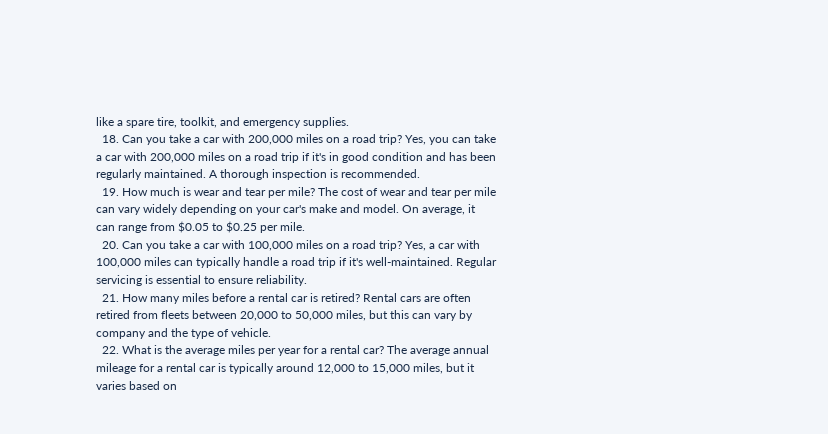like a spare tire, toolkit, and emergency supplies.
  18. Can you take a car with 200,000 miles on a road trip? Yes, you can take a car with 200,000 miles on a road trip if it's in good condition and has been regularly maintained. A thorough inspection is recommended.
  19. How much is wear and tear per mile? The cost of wear and tear per mile can vary widely depending on your car's make and model. On average, it can range from $0.05 to $0.25 per mile.
  20. Can you take a car with 100,000 miles on a road trip? Yes, a car with 100,000 miles can typically handle a road trip if it's well-maintained. Regular servicing is essential to ensure reliability.
  21. How many miles before a rental car is retired? Rental cars are often retired from fleets between 20,000 to 50,000 miles, but this can vary by company and the type of vehicle.
  22. What is the average miles per year for a rental car? The average annual mileage for a rental car is typically around 12,000 to 15,000 miles, but it varies based on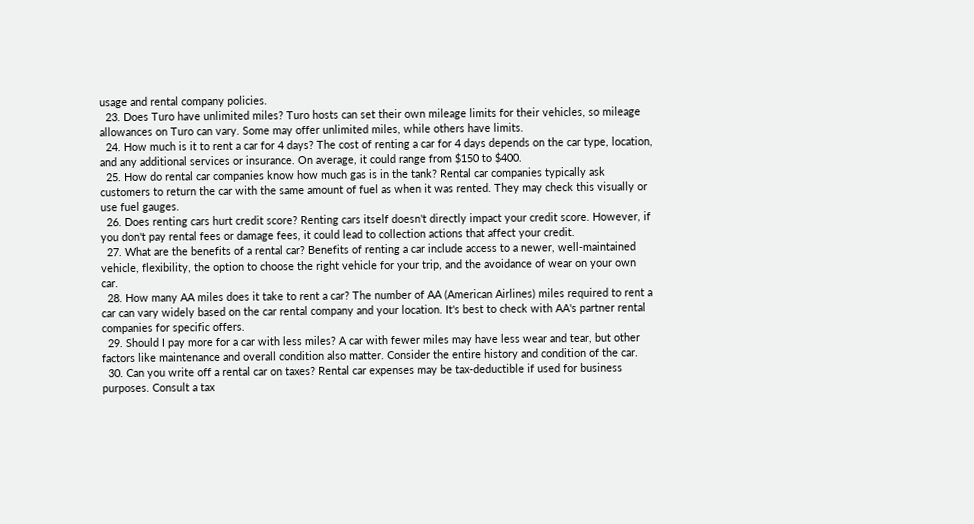usage and rental company policies.
  23. Does Turo have unlimited miles? Turo hosts can set their own mileage limits for their vehicles, so mileage allowances on Turo can vary. Some may offer unlimited miles, while others have limits.
  24. How much is it to rent a car for 4 days? The cost of renting a car for 4 days depends on the car type, location, and any additional services or insurance. On average, it could range from $150 to $400.
  25. How do rental car companies know how much gas is in the tank? Rental car companies typically ask customers to return the car with the same amount of fuel as when it was rented. They may check this visually or use fuel gauges.
  26. Does renting cars hurt credit score? Renting cars itself doesn't directly impact your credit score. However, if you don't pay rental fees or damage fees, it could lead to collection actions that affect your credit.
  27. What are the benefits of a rental car? Benefits of renting a car include access to a newer, well-maintained vehicle, flexibility, the option to choose the right vehicle for your trip, and the avoidance of wear on your own car.
  28. How many AA miles does it take to rent a car? The number of AA (American Airlines) miles required to rent a car can vary widely based on the car rental company and your location. It's best to check with AA's partner rental companies for specific offers.
  29. Should I pay more for a car with less miles? A car with fewer miles may have less wear and tear, but other factors like maintenance and overall condition also matter. Consider the entire history and condition of the car.
  30. Can you write off a rental car on taxes? Rental car expenses may be tax-deductible if used for business purposes. Consult a tax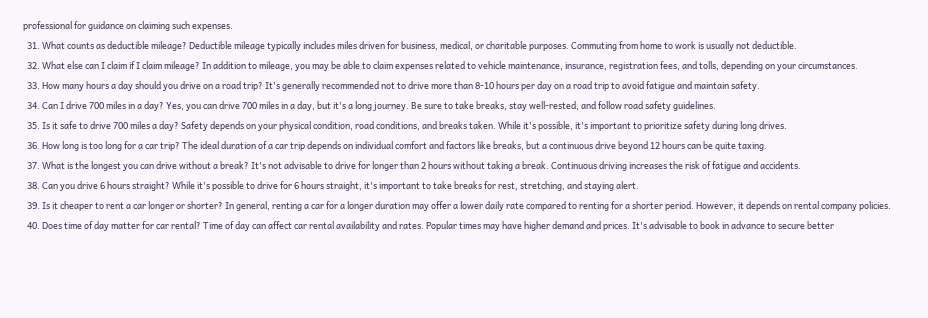professional for guidance on claiming such expenses.
  31. What counts as deductible mileage? Deductible mileage typically includes miles driven for business, medical, or charitable purposes. Commuting from home to work is usually not deductible.
  32. What else can I claim if I claim mileage? In addition to mileage, you may be able to claim expenses related to vehicle maintenance, insurance, registration fees, and tolls, depending on your circumstances.
  33. How many hours a day should you drive on a road trip? It's generally recommended not to drive more than 8-10 hours per day on a road trip to avoid fatigue and maintain safety.
  34. Can I drive 700 miles in a day? Yes, you can drive 700 miles in a day, but it's a long journey. Be sure to take breaks, stay well-rested, and follow road safety guidelines.
  35. Is it safe to drive 700 miles a day? Safety depends on your physical condition, road conditions, and breaks taken. While it's possible, it's important to prioritize safety during long drives.
  36. How long is too long for a car trip? The ideal duration of a car trip depends on individual comfort and factors like breaks, but a continuous drive beyond 12 hours can be quite taxing.
  37. What is the longest you can drive without a break? It's not advisable to drive for longer than 2 hours without taking a break. Continuous driving increases the risk of fatigue and accidents.
  38. Can you drive 6 hours straight? While it's possible to drive for 6 hours straight, it's important to take breaks for rest, stretching, and staying alert.
  39. Is it cheaper to rent a car longer or shorter? In general, renting a car for a longer duration may offer a lower daily rate compared to renting for a shorter period. However, it depends on rental company policies.
  40. Does time of day matter for car rental? Time of day can affect car rental availability and rates. Popular times may have higher demand and prices. It's advisable to book in advance to secure better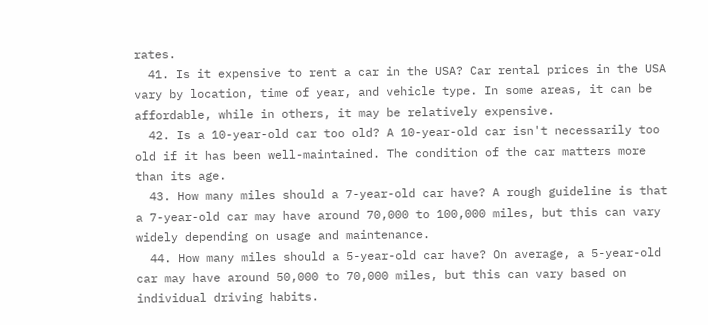rates.
  41. Is it expensive to rent a car in the USA? Car rental prices in the USA vary by location, time of year, and vehicle type. In some areas, it can be affordable, while in others, it may be relatively expensive.
  42. Is a 10-year-old car too old? A 10-year-old car isn't necessarily too old if it has been well-maintained. The condition of the car matters more than its age.
  43. How many miles should a 7-year-old car have? A rough guideline is that a 7-year-old car may have around 70,000 to 100,000 miles, but this can vary widely depending on usage and maintenance.
  44. How many miles should a 5-year-old car have? On average, a 5-year-old car may have around 50,000 to 70,000 miles, but this can vary based on individual driving habits.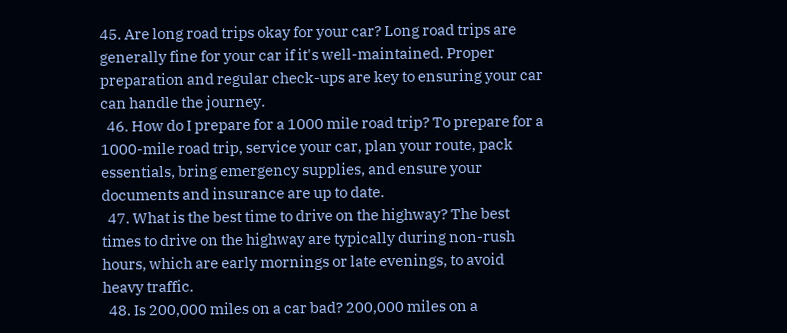45. Are long road trips okay for your car? Long road trips are generally fine for your car if it's well-maintained. Proper preparation and regular check-ups are key to ensuring your car can handle the journey.
  46. How do I prepare for a 1000 mile road trip? To prepare for a 1000-mile road trip, service your car, plan your route, pack essentials, bring emergency supplies, and ensure your documents and insurance are up to date.
  47. What is the best time to drive on the highway? The best times to drive on the highway are typically during non-rush hours, which are early mornings or late evenings, to avoid heavy traffic.
  48. Is 200,000 miles on a car bad? 200,000 miles on a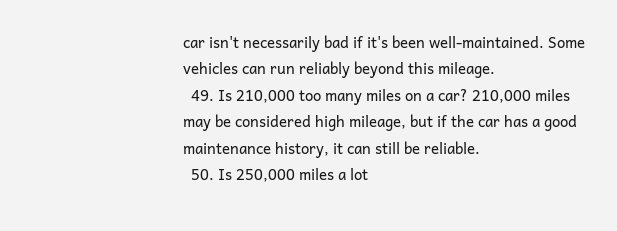car isn't necessarily bad if it's been well-maintained. Some vehicles can run reliably beyond this mileage.
  49. Is 210,000 too many miles on a car? 210,000 miles may be considered high mileage, but if the car has a good maintenance history, it can still be reliable.
  50. Is 250,000 miles a lot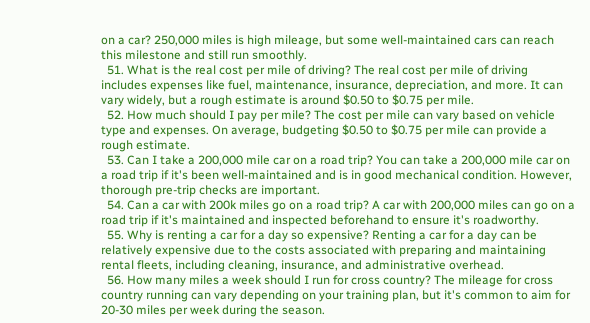on a car? 250,000 miles is high mileage, but some well-maintained cars can reach this milestone and still run smoothly.
  51. What is the real cost per mile of driving? The real cost per mile of driving includes expenses like fuel, maintenance, insurance, depreciation, and more. It can vary widely, but a rough estimate is around $0.50 to $0.75 per mile.
  52. How much should I pay per mile? The cost per mile can vary based on vehicle type and expenses. On average, budgeting $0.50 to $0.75 per mile can provide a rough estimate.
  53. Can I take a 200,000 mile car on a road trip? You can take a 200,000 mile car on a road trip if it's been well-maintained and is in good mechanical condition. However, thorough pre-trip checks are important.
  54. Can a car with 200k miles go on a road trip? A car with 200,000 miles can go on a road trip if it's maintained and inspected beforehand to ensure it's roadworthy.
  55. Why is renting a car for a day so expensive? Renting a car for a day can be relatively expensive due to the costs associated with preparing and maintaining rental fleets, including cleaning, insurance, and administrative overhead.
  56. How many miles a week should I run for cross country? The mileage for cross country running can vary depending on your training plan, but it's common to aim for 20-30 miles per week during the season.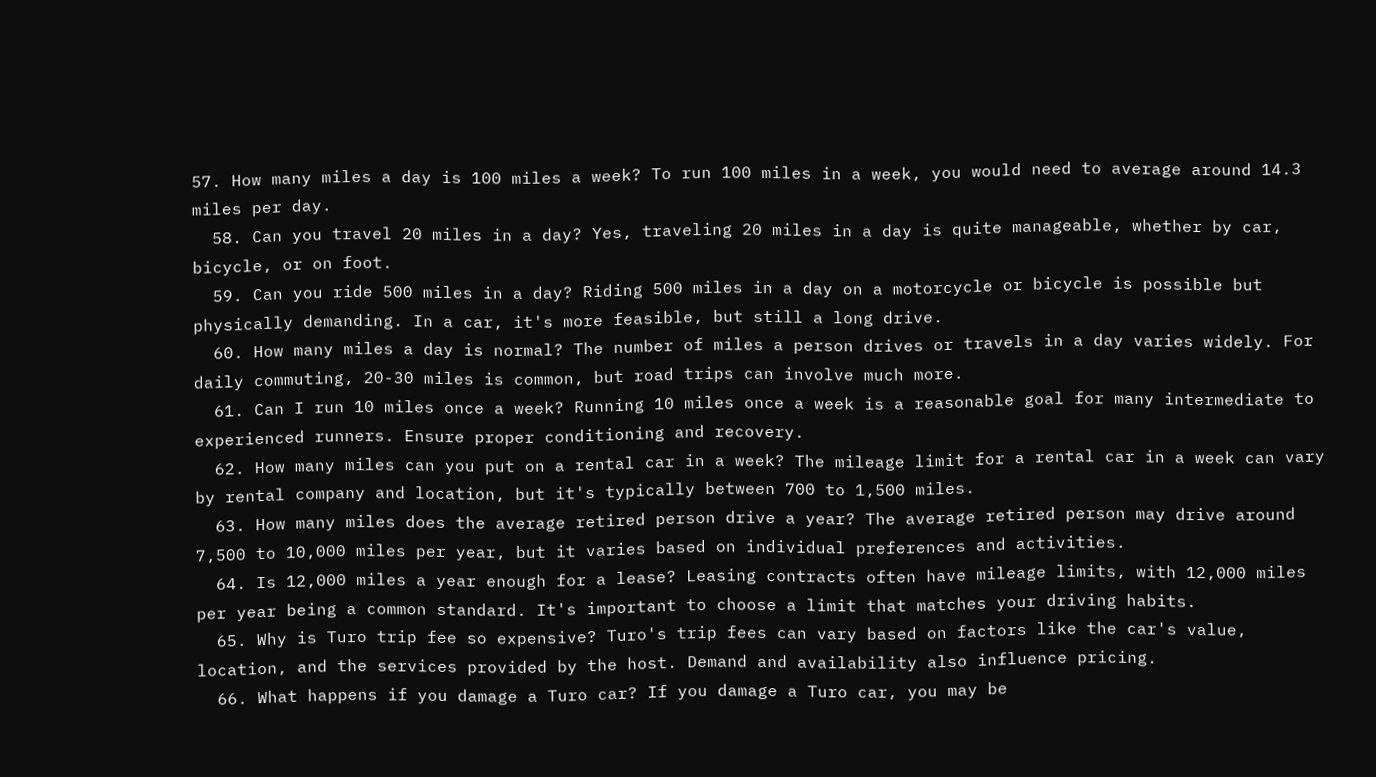57. How many miles a day is 100 miles a week? To run 100 miles in a week, you would need to average around 14.3 miles per day.
  58. Can you travel 20 miles in a day? Yes, traveling 20 miles in a day is quite manageable, whether by car, bicycle, or on foot.
  59. Can you ride 500 miles in a day? Riding 500 miles in a day on a motorcycle or bicycle is possible but physically demanding. In a car, it's more feasible, but still a long drive.
  60. How many miles a day is normal? The number of miles a person drives or travels in a day varies widely. For daily commuting, 20-30 miles is common, but road trips can involve much more.
  61. Can I run 10 miles once a week? Running 10 miles once a week is a reasonable goal for many intermediate to experienced runners. Ensure proper conditioning and recovery.
  62. How many miles can you put on a rental car in a week? The mileage limit for a rental car in a week can vary by rental company and location, but it's typically between 700 to 1,500 miles.
  63. How many miles does the average retired person drive a year? The average retired person may drive around 7,500 to 10,000 miles per year, but it varies based on individual preferences and activities.
  64. Is 12,000 miles a year enough for a lease? Leasing contracts often have mileage limits, with 12,000 miles per year being a common standard. It's important to choose a limit that matches your driving habits.
  65. Why is Turo trip fee so expensive? Turo's trip fees can vary based on factors like the car's value, location, and the services provided by the host. Demand and availability also influence pricing.
  66. What happens if you damage a Turo car? If you damage a Turo car, you may be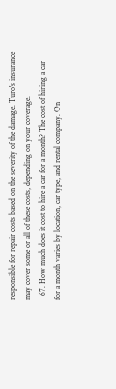responsible for repair costs based on the severity of the damage. Turo's insurance may cover some or all of these costs, depending on your coverage.
  67. How much does it cost to hire a car for a month? The cost of hiring a car for a month varies by location, car type, and rental company. On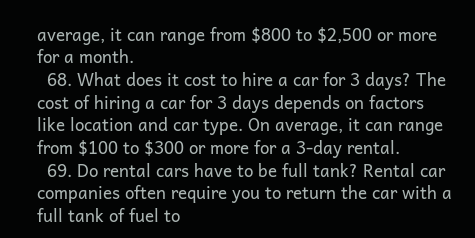average, it can range from $800 to $2,500 or more for a month.
  68. What does it cost to hire a car for 3 days? The cost of hiring a car for 3 days depends on factors like location and car type. On average, it can range from $100 to $300 or more for a 3-day rental.
  69. Do rental cars have to be full tank? Rental car companies often require you to return the car with a full tank of fuel to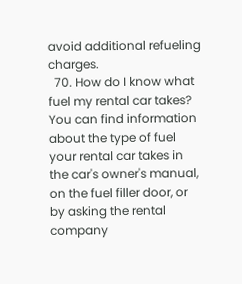avoid additional refueling charges.
  70. How do I know what fuel my rental car takes? You can find information about the type of fuel your rental car takes in the car's owner's manual, on the fuel filler door, or by asking the rental company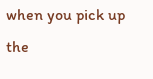when you pick up the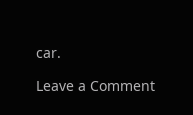car.

Leave a Comment